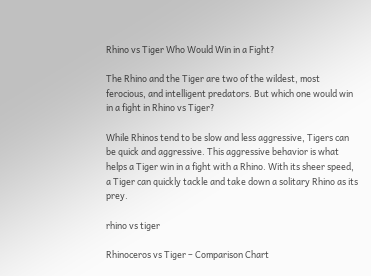Rhino vs Tiger Who Would Win in a Fight?

The Rhino and the Tiger are two of the wildest, most ferocious, and intelligent predators. But which one would win in a fight in Rhino vs Tiger?

While Rhinos tend to be slow and less aggressive, Tigers can be quick and aggressive. This aggressive behavior is what helps a Tiger win in a fight with a Rhino. With its sheer speed, a Tiger can quickly tackle and take down a solitary Rhino as its prey.

rhino vs tiger

Rhinoceros vs Tiger – Comparison Chart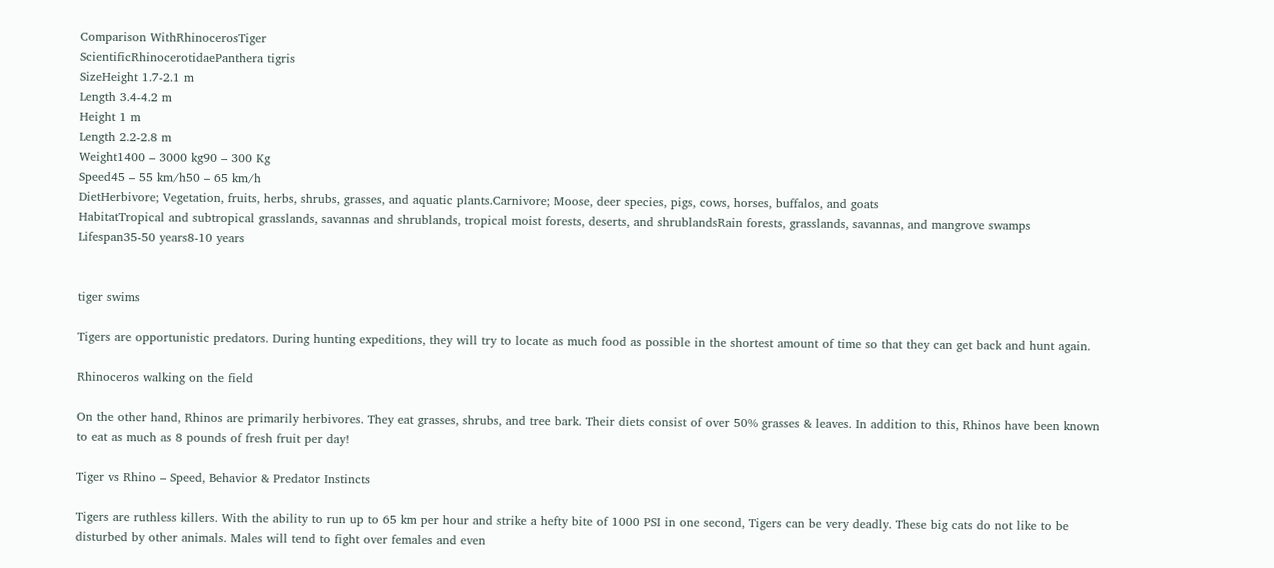Comparison WithRhinocerosTiger
ScientificRhinocerotidaePanthera tigris
SizeHeight 1.7-2.1 m
Length 3.4-4.2 m
Height 1 m
Length 2.2-2.8 m
Weight1400 – 3000 kg90 – 300 Kg
Speed45 – 55 km/h50 – 65 km/h
DietHerbivore; Vegetation, fruits, herbs, shrubs, grasses, and aquatic plants.Carnivore; Moose, deer species, pigs, cows, horses, buffalos, and goats
HabitatTropical and subtropical grasslands, savannas and shrublands, tropical moist forests, deserts, and shrublandsRain forests, grasslands, savannas, and mangrove swamps
Lifespan35-50 years8-10 years


tiger swims

Tigers are opportunistic predators. During hunting expeditions, they will try to locate as much food as possible in the shortest amount of time so that they can get back and hunt again.

Rhinoceros walking on the field

On the other hand, Rhinos are primarily herbivores. They eat grasses, shrubs, and tree bark. Their diets consist of over 50% grasses & leaves. In addition to this, Rhinos have been known to eat as much as 8 pounds of fresh fruit per day!

Tiger vs Rhino – Speed, Behavior & Predator Instincts

Tigers are ruthless killers. With the ability to run up to 65 km per hour and strike a hefty bite of 1000 PSI in one second, Tigers can be very deadly. These big cats do not like to be disturbed by other animals. Males will tend to fight over females and even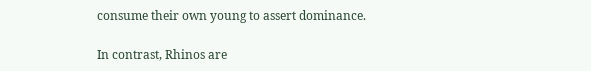consume their own young to assert dominance.

In contrast, Rhinos are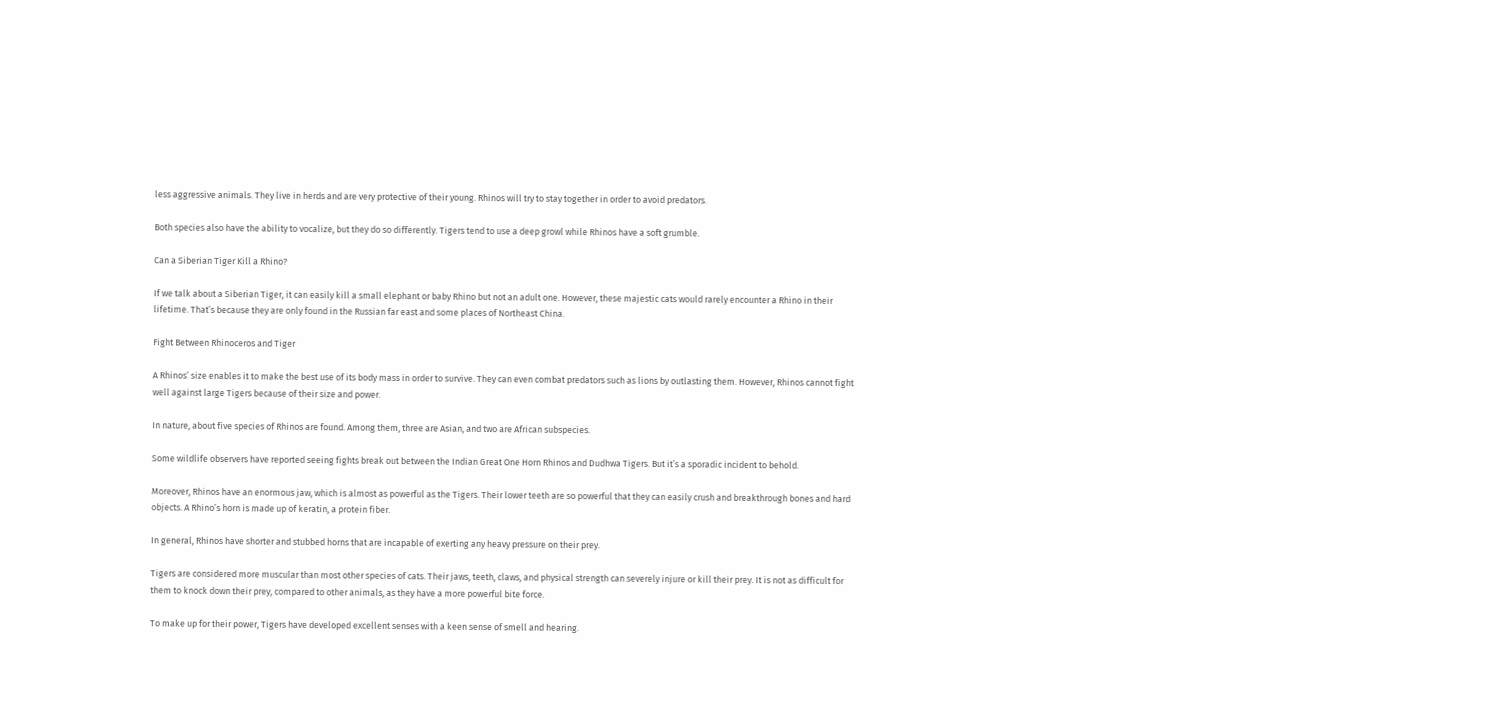less aggressive animals. They live in herds and are very protective of their young. Rhinos will try to stay together in order to avoid predators.

Both species also have the ability to vocalize, but they do so differently. Tigers tend to use a deep growl while Rhinos have a soft grumble.

Can a Siberian Tiger Kill a Rhino?

If we talk about a Siberian Tiger, it can easily kill a small elephant or baby Rhino but not an adult one. However, these majestic cats would rarely encounter a Rhino in their lifetime. That’s because they are only found in the Russian far east and some places of Northeast China.

Fight Between Rhinoceros and Tiger

A Rhinos’ size enables it to make the best use of its body mass in order to survive. They can even combat predators such as lions by outlasting them. However, Rhinos cannot fight well against large Tigers because of their size and power.

In nature, about five species of Rhinos are found. Among them, three are Asian, and two are African subspecies.

Some wildlife observers have reported seeing fights break out between the Indian Great One Horn Rhinos and Dudhwa Tigers. But it’s a sporadic incident to behold.

Moreover, Rhinos have an enormous jaw, which is almost as powerful as the Tigers. Their lower teeth are so powerful that they can easily crush and breakthrough bones and hard objects. A Rhino’s horn is made up of keratin, a protein fiber.

In general, Rhinos have shorter and stubbed horns that are incapable of exerting any heavy pressure on their prey.

Tigers are considered more muscular than most other species of cats. Their jaws, teeth, claws, and physical strength can severely injure or kill their prey. It is not as difficult for them to knock down their prey, compared to other animals, as they have a more powerful bite force.

To make up for their power, Tigers have developed excellent senses with a keen sense of smell and hearing.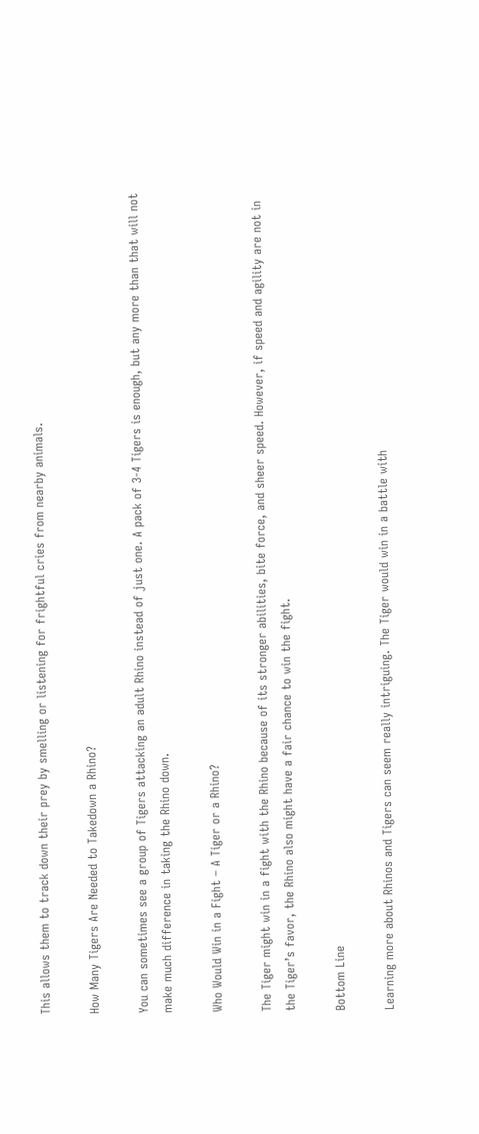This allows them to track down their prey by smelling or listening for frightful cries from nearby animals.

How Many Tigers Are Needed to Takedown a Rhino?

You can sometimes see a group of Tigers attacking an adult Rhino instead of just one. A pack of 3-4 Tigers is enough, but any more than that will not make much difference in taking the Rhino down.

Who Would Win in a Fight – A Tiger or a Rhino?

The Tiger might win in a fight with the Rhino because of its stronger abilities, bite force, and sheer speed. However, if speed and agility are not in the Tiger’s favor, the Rhino also might have a fair chance to win the fight.

Bottom Line

Learning more about Rhinos and Tigers can seem really intriguing. The Tiger would win in a battle with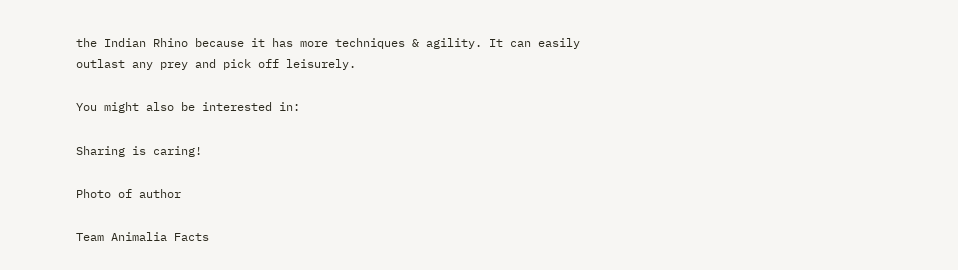the Indian Rhino because it has more techniques & agility. It can easily outlast any prey and pick off leisurely.

You might also be interested in:

Sharing is caring!

Photo of author

Team Animalia Facts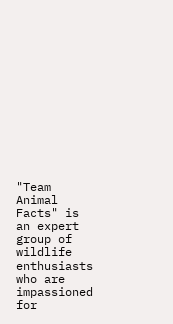"Team Animal Facts" is an expert group of wildlife enthusiasts who are impassioned for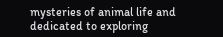mysteries of animal life and dedicated to exploring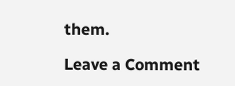them.

Leave a Comment